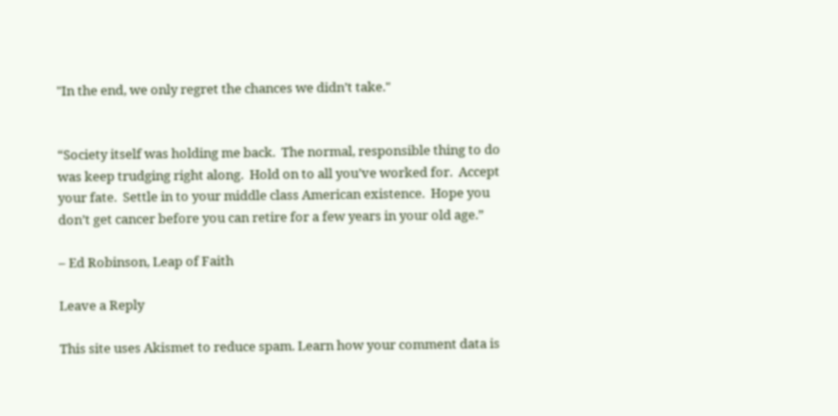"In the end, we only regret the chances we didn’t take."


“Society itself was holding me back.  The normal, responsible thing to do was keep trudging right along.  Hold on to all you’ve worked for.  Accept your fate.  Settle in to your middle class American existence.  Hope you don’t get cancer before you can retire for a few years in your old age.”

– Ed Robinson, Leap of Faith

Leave a Reply

This site uses Akismet to reduce spam. Learn how your comment data is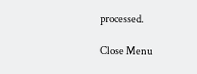processed.

Close Menu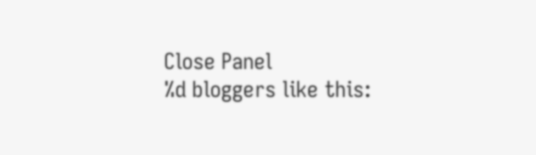Close Panel
%d bloggers like this: